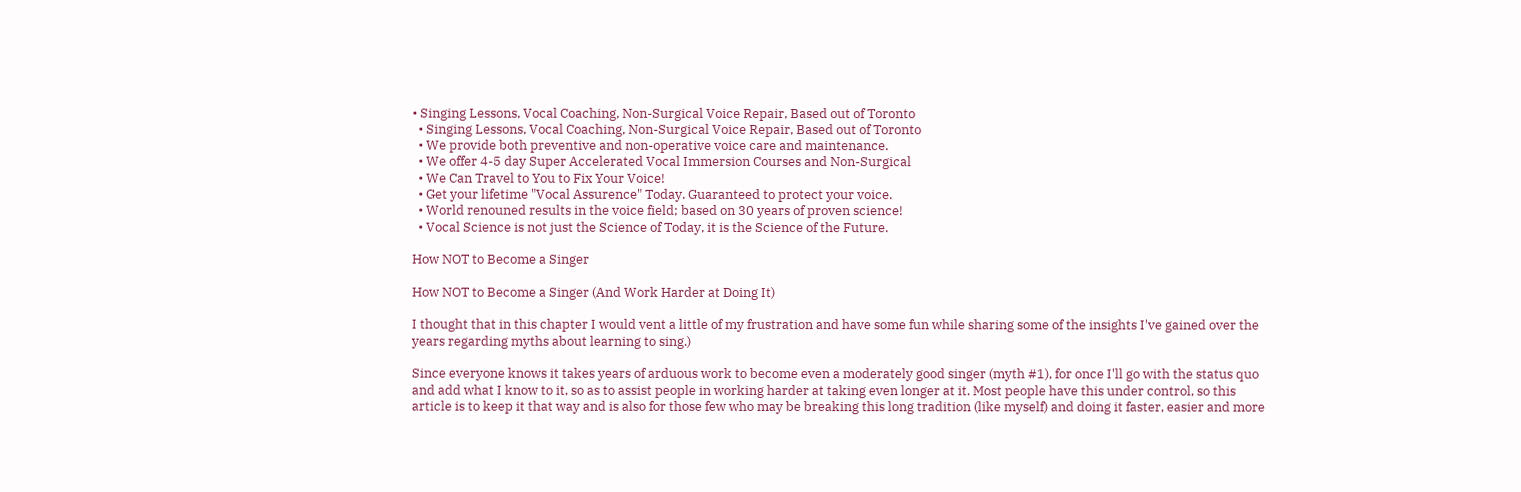• Singing Lessons, Vocal Coaching, Non-Surgical Voice Repair, Based out of Toronto
  • Singing Lessons, Vocal Coaching, Non-Surgical Voice Repair, Based out of Toronto
  • We provide both preventive and non-operative voice care and maintenance.
  • We offer 4-5 day Super Accelerated Vocal Immersion Courses and Non-Surgical
  • We Can Travel to You to Fix Your Voice!
  • Get your lifetime "Vocal Assurence" Today. Guaranteed to protect your voice.
  • World renouned results in the voice field; based on 30 years of proven science!
  • Vocal Science is not just the Science of Today, it is the Science of the Future.

How NOT to Become a Singer

How NOT to Become a Singer (And Work Harder at Doing It)

I thought that in this chapter I would vent a little of my frustration and have some fun while sharing some of the insights I've gained over the years regarding myths about learning to sing.)

Since everyone knows it takes years of arduous work to become even a moderately good singer (myth #1), for once I'll go with the status quo and add what I know to it, so as to assist people in working harder at taking even longer at it. Most people have this under control, so this article is to keep it that way and is also for those few who may be breaking this long tradition (like myself) and doing it faster, easier and more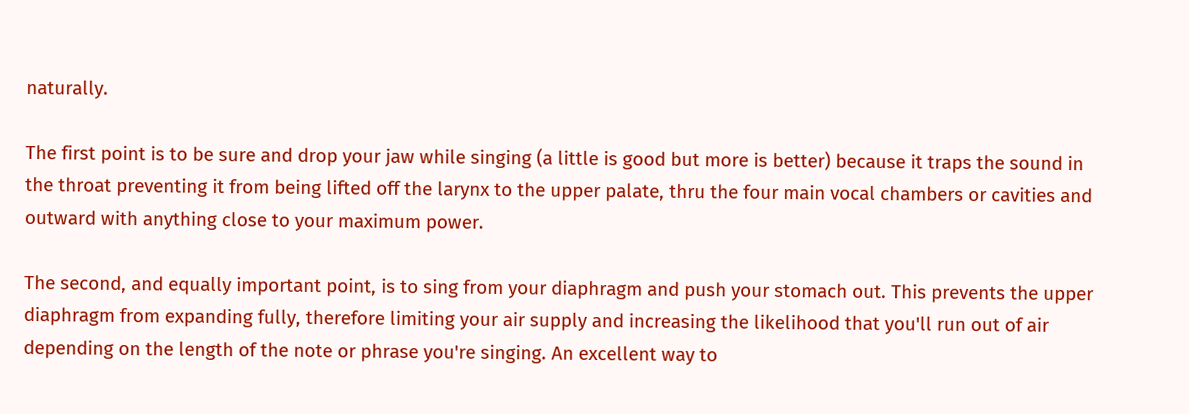naturally.

The first point is to be sure and drop your jaw while singing (a little is good but more is better) because it traps the sound in the throat preventing it from being lifted off the larynx to the upper palate, thru the four main vocal chambers or cavities and outward with anything close to your maximum power.

The second, and equally important point, is to sing from your diaphragm and push your stomach out. This prevents the upper diaphragm from expanding fully, therefore limiting your air supply and increasing the likelihood that you'll run out of air depending on the length of the note or phrase you're singing. An excellent way to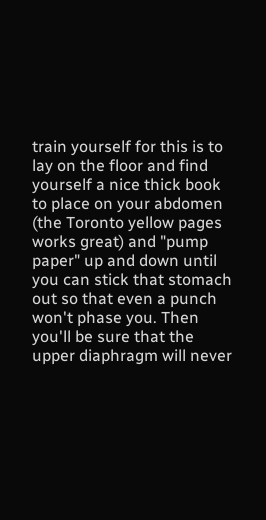train yourself for this is to lay on the floor and find yourself a nice thick book to place on your abdomen (the Toronto yellow pages works great) and "pump paper" up and down until you can stick that stomach out so that even a punch won't phase you. Then you'll be sure that the upper diaphragm will never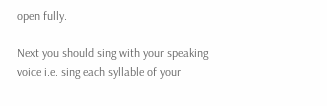open fully.

Next you should sing with your speaking voice i.e. sing each syllable of your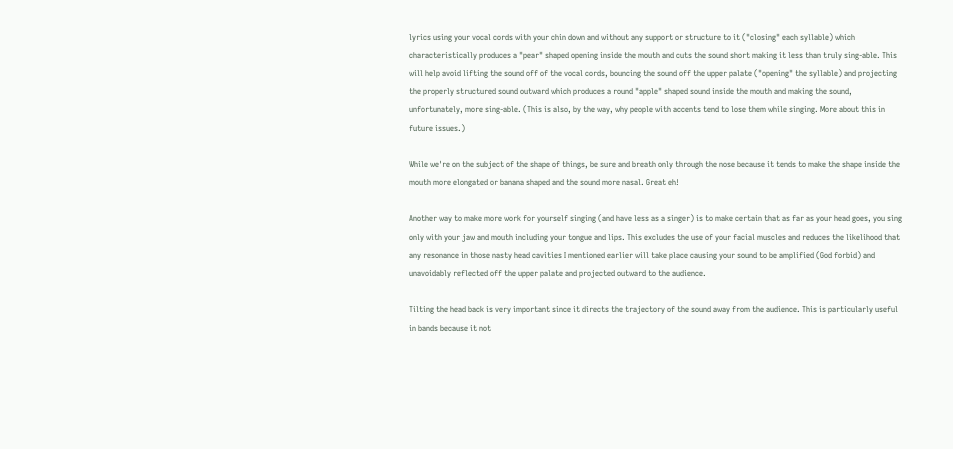lyrics using your vocal cords with your chin down and without any support or structure to it ("closing" each syllable) which characteristically produces a "pear" shaped opening inside the mouth and cuts the sound short making it less than truly sing-able. This will help avoid lifting the sound off of the vocal cords, bouncing the sound off the upper palate ("opening" the syllable) and projecting the properly structured sound outward which produces a round "apple" shaped sound inside the mouth and making the sound, unfortunately, more sing-able. (This is also, by the way, why people with accents tend to lose them while singing. More about this in future issues.)

While we're on the subject of the shape of things, be sure and breath only through the nose because it tends to make the shape inside the mouth more elongated or banana shaped and the sound more nasal. Great eh!

Another way to make more work for yourself singing (and have less as a singer) is to make certain that as far as your head goes, you sing only with your jaw and mouth including your tongue and lips. This excludes the use of your facial muscles and reduces the likelihood that any resonance in those nasty head cavities I mentioned earlier will take place causing your sound to be amplified (God forbid) and unavoidably reflected off the upper palate and projected outward to the audience.

Tilting the head back is very important since it directs the trajectory of the sound away from the audience. This is particularly useful in bands because it not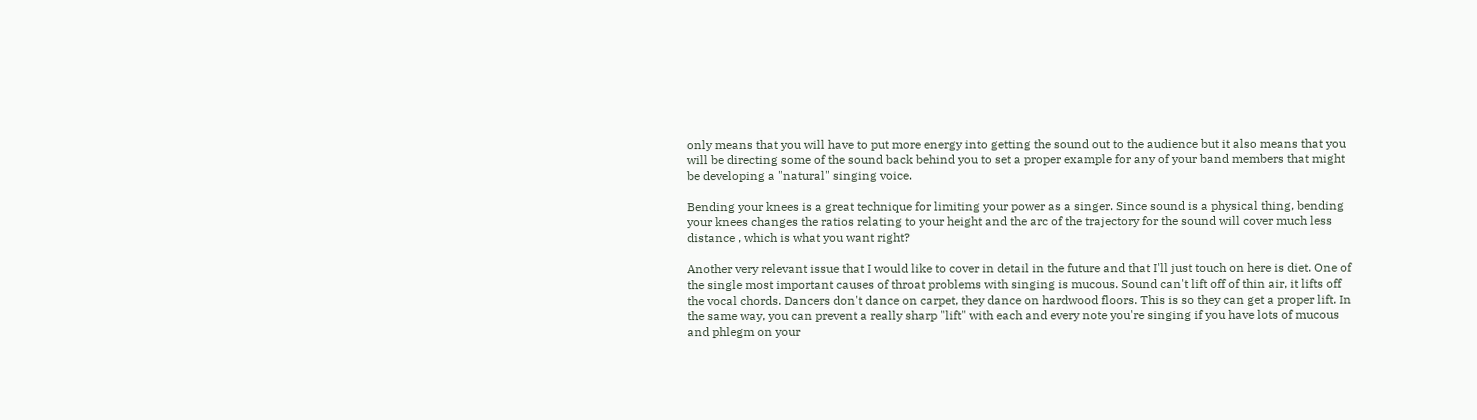only means that you will have to put more energy into getting the sound out to the audience but it also means that you will be directing some of the sound back behind you to set a proper example for any of your band members that might be developing a "natural" singing voice.

Bending your knees is a great technique for limiting your power as a singer. Since sound is a physical thing, bending your knees changes the ratios relating to your height and the arc of the trajectory for the sound will cover much less distance , which is what you want right?

Another very relevant issue that I would like to cover in detail in the future and that I'll just touch on here is diet. One of the single most important causes of throat problems with singing is mucous. Sound can't lift off of thin air, it lifts off the vocal chords. Dancers don't dance on carpet, they dance on hardwood floors. This is so they can get a proper lift. In the same way, you can prevent a really sharp "lift" with each and every note you're singing if you have lots of mucous and phlegm on your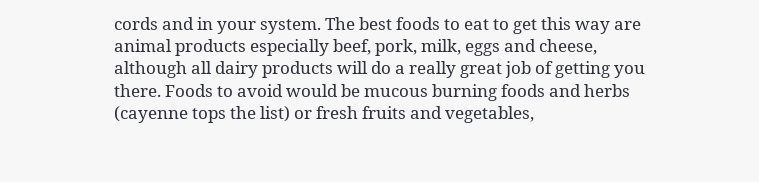cords and in your system. The best foods to eat to get this way are animal products especially beef, pork, milk, eggs and cheese, although all dairy products will do a really great job of getting you there. Foods to avoid would be mucous burning foods and herbs (cayenne tops the list) or fresh fruits and vegetables,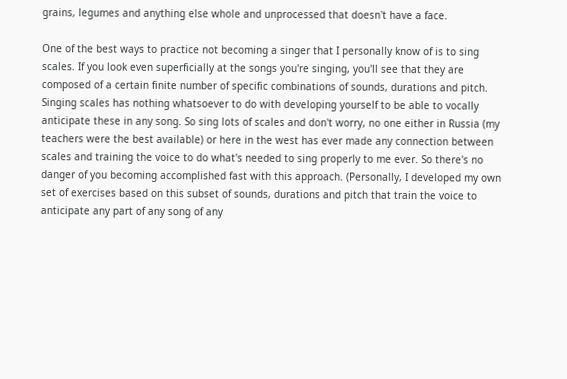grains, legumes and anything else whole and unprocessed that doesn't have a face.

One of the best ways to practice not becoming a singer that I personally know of is to sing scales. If you look even superficially at the songs you're singing, you'll see that they are composed of a certain finite number of specific combinations of sounds, durations and pitch. Singing scales has nothing whatsoever to do with developing yourself to be able to vocally anticipate these in any song. So sing lots of scales and don't worry, no one either in Russia (my teachers were the best available) or here in the west has ever made any connection between scales and training the voice to do what's needed to sing properly to me ever. So there's no danger of you becoming accomplished fast with this approach. (Personally, I developed my own set of exercises based on this subset of sounds, durations and pitch that train the voice to anticipate any part of any song of any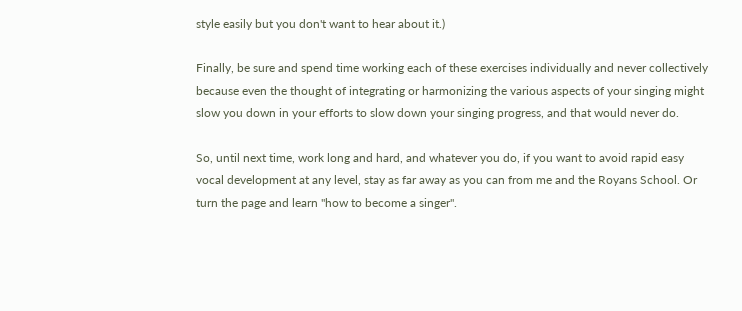style easily but you don't want to hear about it.)

Finally, be sure and spend time working each of these exercises individually and never collectively because even the thought of integrating or harmonizing the various aspects of your singing might slow you down in your efforts to slow down your singing progress, and that would never do.

So, until next time, work long and hard, and whatever you do, if you want to avoid rapid easy vocal development at any level, stay as far away as you can from me and the Royans School. Or turn the page and learn "how to become a singer".